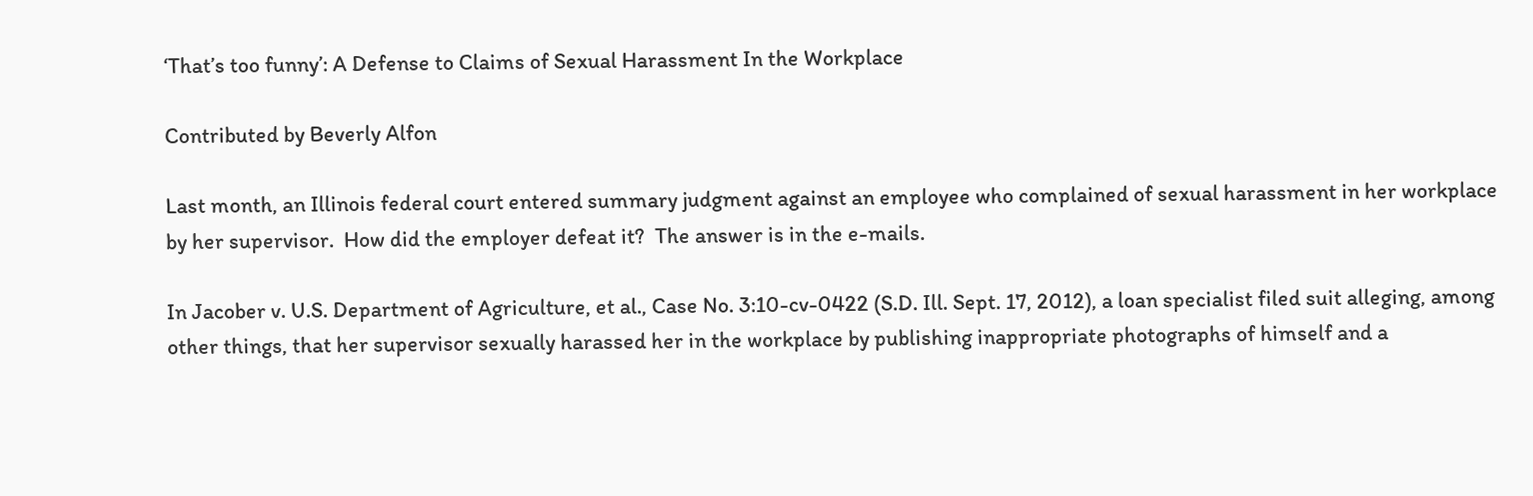‘That’s too funny’: A Defense to Claims of Sexual Harassment In the Workplace

Contributed by Beverly Alfon

Last month, an Illinois federal court entered summary judgment against an employee who complained of sexual harassment in her workplace by her supervisor.  How did the employer defeat it?  The answer is in the e-mails.

In Jacober v. U.S. Department of Agriculture, et al., Case No. 3:10-cv-0422 (S.D. Ill. Sept. 17, 2012), a loan specialist filed suit alleging, among other things, that her supervisor sexually harassed her in the workplace by publishing inappropriate photographs of himself and a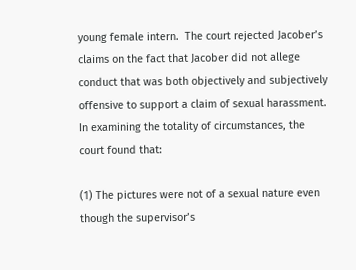young female intern.  The court rejected Jacober’s claims on the fact that Jacober did not allege conduct that was both objectively and subjectively offensive to support a claim of sexual harassment. In examining the totality of circumstances, the court found that:

(1) The pictures were not of a sexual nature even though the supervisor’s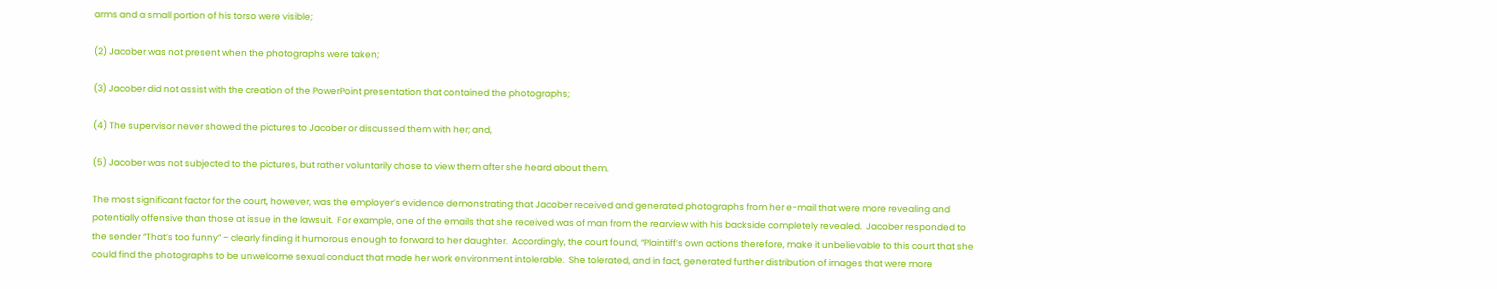arms and a small portion of his torso were visible;

(2) Jacober was not present when the photographs were taken;

(3) Jacober did not assist with the creation of the PowerPoint presentation that contained the photographs;

(4) The supervisor never showed the pictures to Jacober or discussed them with her; and,

(5) Jacober was not subjected to the pictures, but rather voluntarily chose to view them after she heard about them.

The most significant factor for the court, however, was the employer’s evidence demonstrating that Jacober received and generated photographs from her e-mail that were more revealing and potentially offensive than those at issue in the lawsuit.  For example, one of the emails that she received was of man from the rearview with his backside completely revealed.  Jacober responded to the sender “That’s too funny” – clearly finding it humorous enough to forward to her daughter.  Accordingly, the court found, “Plaintiff’s own actions therefore, make it unbelievable to this court that she could find the photographs to be unwelcome sexual conduct that made her work environment intolerable.  She tolerated, and in fact, generated further distribution of images that were more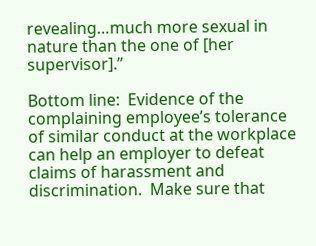revealing…much more sexual in nature than the one of [her supervisor].”

Bottom line:  Evidence of the complaining employee’s tolerance of similar conduct at the workplace can help an employer to defeat claims of harassment and discrimination.  Make sure that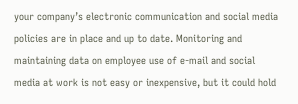your company’s electronic communication and social media policies are in place and up to date. Monitoring and maintaining data on employee use of e-mail and social media at work is not easy or inexpensive, but it could hold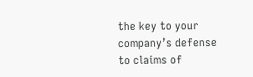the key to your company’s defense to claims of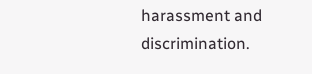harassment and discrimination.